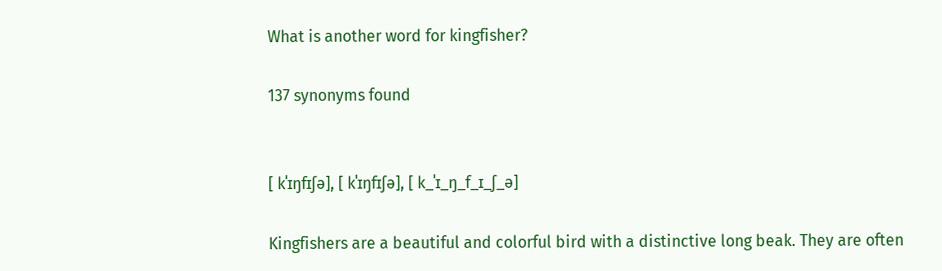What is another word for kingfisher?

137 synonyms found


[ kˈɪŋfɪʃə], [ kˈɪŋfɪʃə], [ k_ˈɪ_ŋ_f_ɪ_ʃ_ə]

Kingfishers are a beautiful and colorful bird with a distinctive long beak. They are often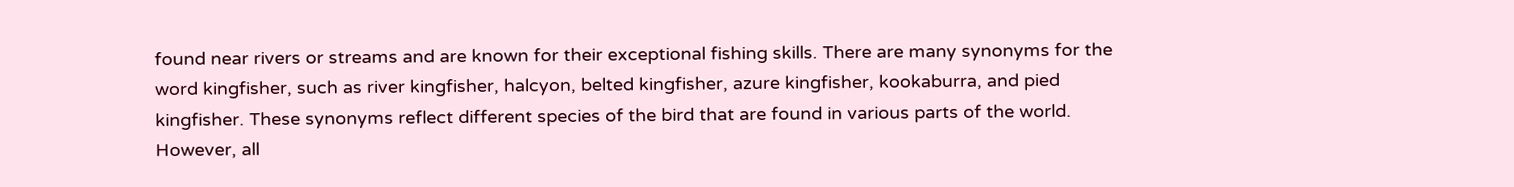found near rivers or streams and are known for their exceptional fishing skills. There are many synonyms for the word kingfisher, such as river kingfisher, halcyon, belted kingfisher, azure kingfisher, kookaburra, and pied kingfisher. These synonyms reflect different species of the bird that are found in various parts of the world. However, all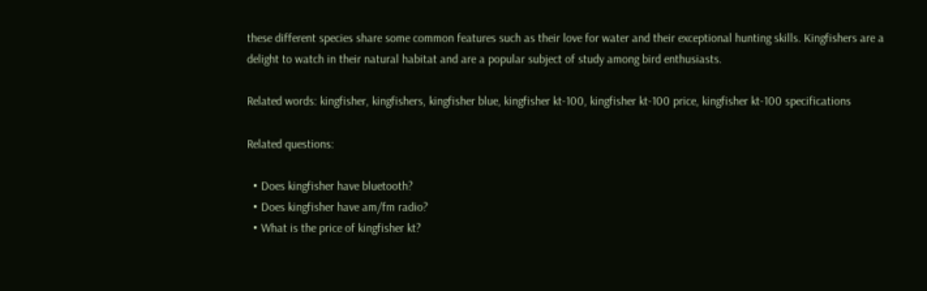these different species share some common features such as their love for water and their exceptional hunting skills. Kingfishers are a delight to watch in their natural habitat and are a popular subject of study among bird enthusiasts.

Related words: kingfisher, kingfishers, kingfisher blue, kingfisher kt-100, kingfisher kt-100 price, kingfisher kt-100 specifications

Related questions:

  • Does kingfisher have bluetooth?
  • Does kingfisher have am/fm radio?
  • What is the price of kingfisher kt?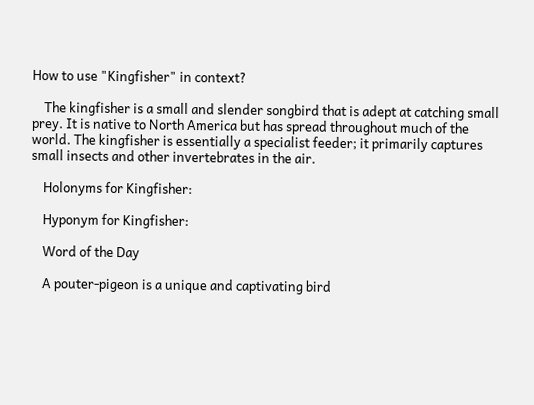How to use "Kingfisher" in context?

    The kingfisher is a small and slender songbird that is adept at catching small prey. It is native to North America but has spread throughout much of the world. The kingfisher is essentially a specialist feeder; it primarily captures small insects and other invertebrates in the air.

    Holonyms for Kingfisher:

    Hyponym for Kingfisher:

    Word of the Day

    A pouter-pigeon is a unique and captivating bird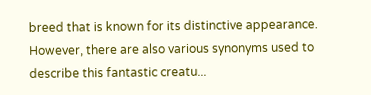breed that is known for its distinctive appearance. However, there are also various synonyms used to describe this fantastic creatu...